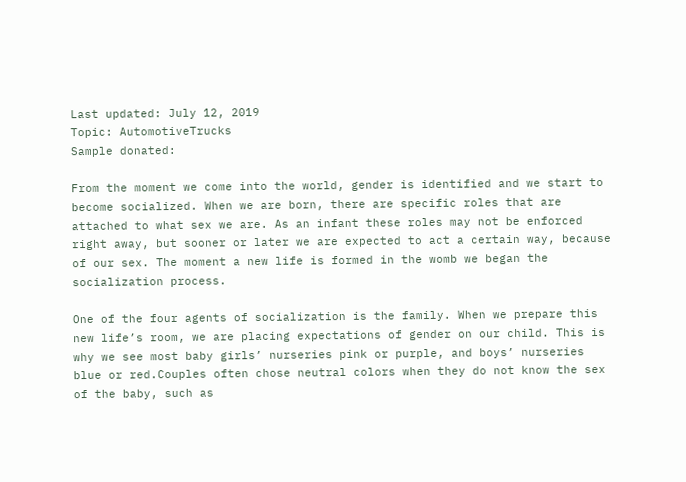Last updated: July 12, 2019
Topic: AutomotiveTrucks
Sample donated:

From the moment we come into the world, gender is identified and we start to become socialized. When we are born, there are specific roles that are attached to what sex we are. As an infant these roles may not be enforced right away, but sooner or later we are expected to act a certain way, because of our sex. The moment a new life is formed in the womb we began the socialization process.

One of the four agents of socialization is the family. When we prepare this new life’s room, we are placing expectations of gender on our child. This is why we see most baby girls’ nurseries pink or purple, and boys’ nurseries blue or red.Couples often chose neutral colors when they do not know the sex of the baby, such as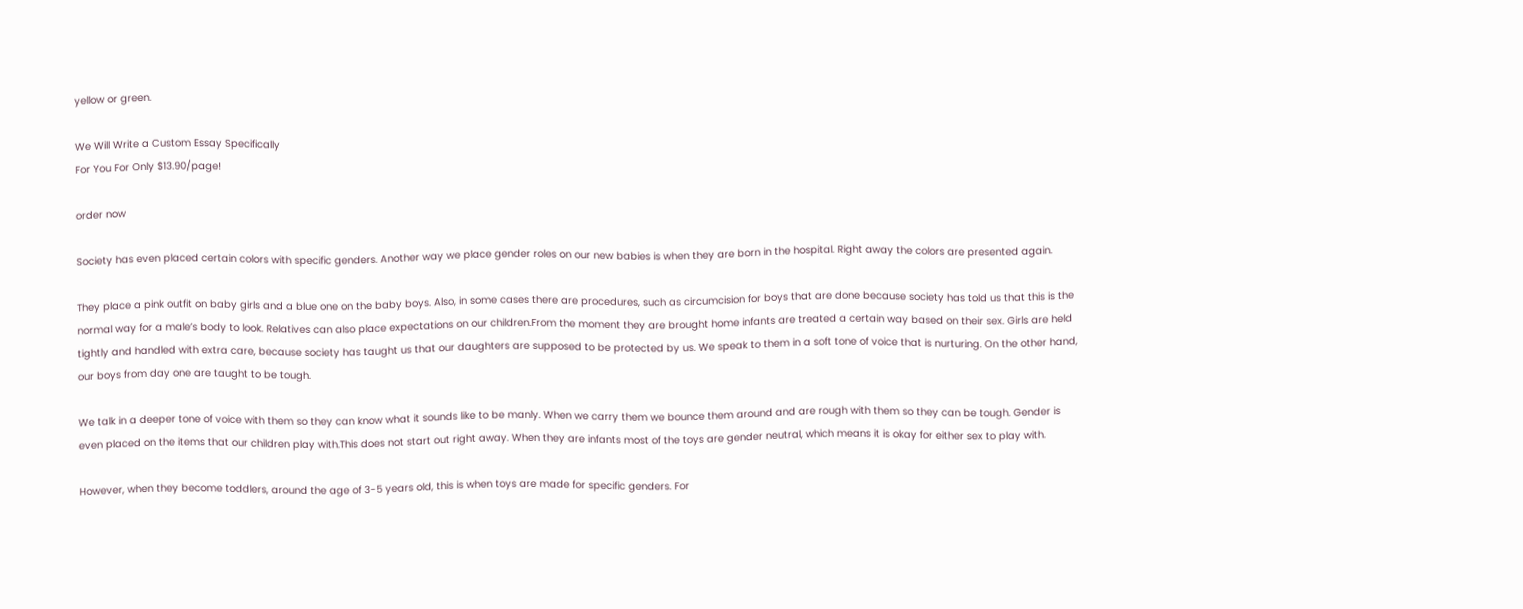yellow or green.

We Will Write a Custom Essay Specifically
For You For Only $13.90/page!

order now

Society has even placed certain colors with specific genders. Another way we place gender roles on our new babies is when they are born in the hospital. Right away the colors are presented again.

They place a pink outfit on baby girls and a blue one on the baby boys. Also, in some cases there are procedures, such as circumcision for boys that are done because society has told us that this is the normal way for a male’s body to look. Relatives can also place expectations on our children.From the moment they are brought home infants are treated a certain way based on their sex. Girls are held tightly and handled with extra care, because society has taught us that our daughters are supposed to be protected by us. We speak to them in a soft tone of voice that is nurturing. On the other hand, our boys from day one are taught to be tough.

We talk in a deeper tone of voice with them so they can know what it sounds like to be manly. When we carry them we bounce them around and are rough with them so they can be tough. Gender is even placed on the items that our children play with.This does not start out right away. When they are infants most of the toys are gender neutral, which means it is okay for either sex to play with.

However, when they become toddlers, around the age of 3-5 years old, this is when toys are made for specific genders. For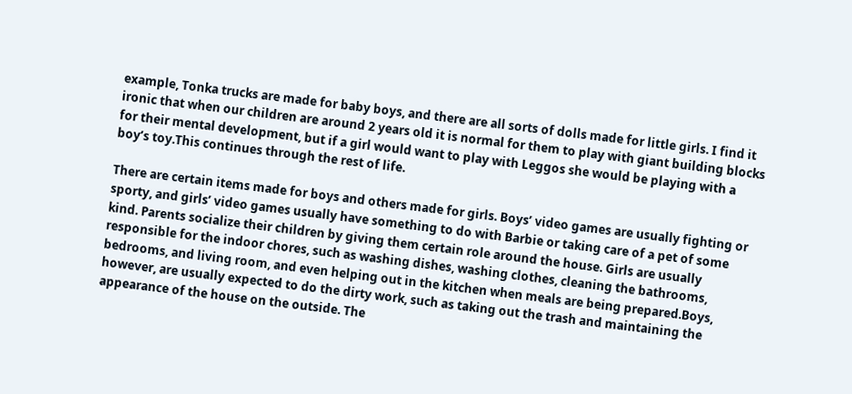example, Tonka trucks are made for baby boys, and there are all sorts of dolls made for little girls. I find it ironic that when our children are around 2 years old it is normal for them to play with giant building blocks for their mental development, but if a girl would want to play with Leggos she would be playing with a boy’s toy.This continues through the rest of life.

There are certain items made for boys and others made for girls. Boys’ video games are usually fighting or sporty, and girls’ video games usually have something to do with Barbie or taking care of a pet of some kind. Parents socialize their children by giving them certain role around the house. Girls are usually responsible for the indoor chores, such as washing dishes, washing clothes, cleaning the bathrooms, bedrooms, and living room, and even helping out in the kitchen when meals are being prepared.Boys, however, are usually expected to do the dirty work, such as taking out the trash and maintaining the appearance of the house on the outside. The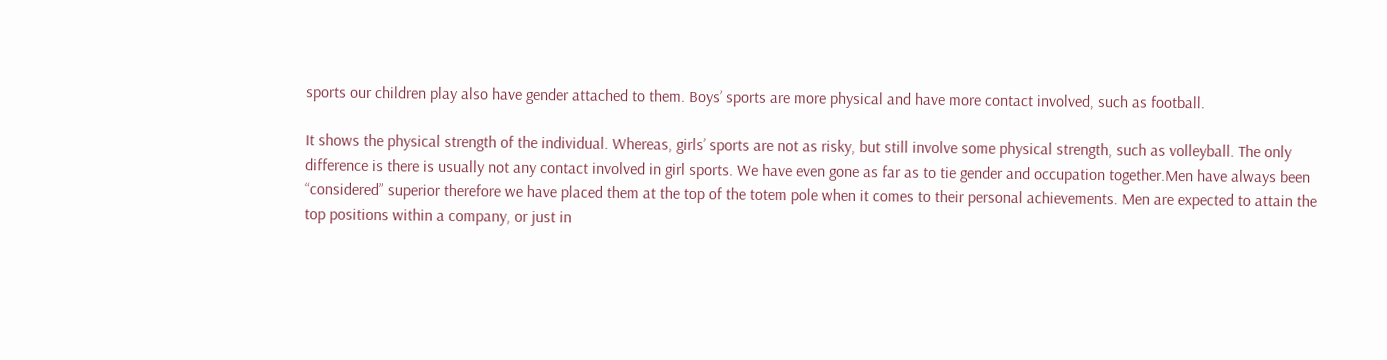sports our children play also have gender attached to them. Boys’ sports are more physical and have more contact involved, such as football.

It shows the physical strength of the individual. Whereas, girls’ sports are not as risky, but still involve some physical strength, such as volleyball. The only difference is there is usually not any contact involved in girl sports. We have even gone as far as to tie gender and occupation together.Men have always been “considered” superior therefore we have placed them at the top of the totem pole when it comes to their personal achievements. Men are expected to attain the top positions within a company, or just in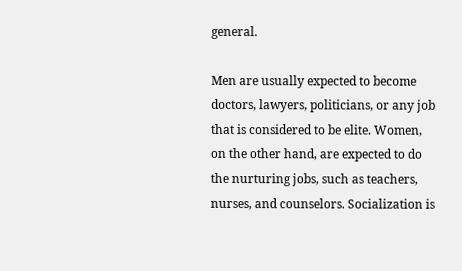general.

Men are usually expected to become doctors, lawyers, politicians, or any job that is considered to be elite. Women, on the other hand, are expected to do the nurturing jobs, such as teachers, nurses, and counselors. Socialization is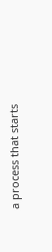a process that starts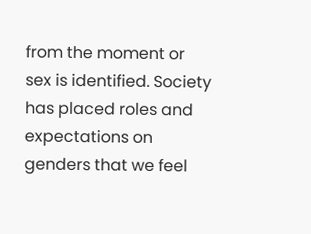from the moment or sex is identified. Society has placed roles and expectations on genders that we feel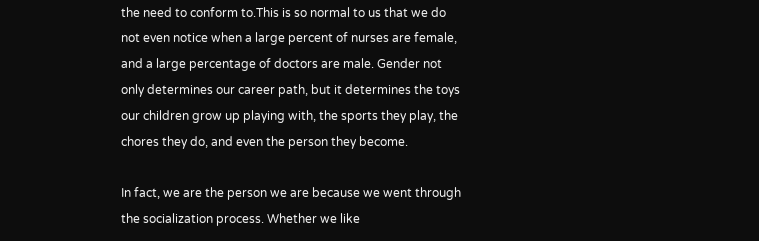the need to conform to.This is so normal to us that we do not even notice when a large percent of nurses are female, and a large percentage of doctors are male. Gender not only determines our career path, but it determines the toys our children grow up playing with, the sports they play, the chores they do, and even the person they become.

In fact, we are the person we are because we went through the socialization process. Whether we like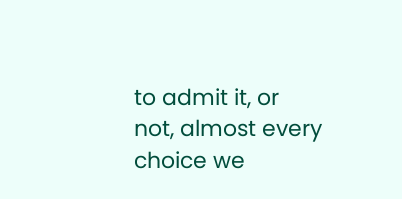to admit it, or not, almost every choice we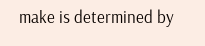make is determined by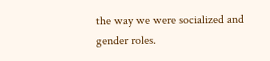the way we were socialized and gender roles.